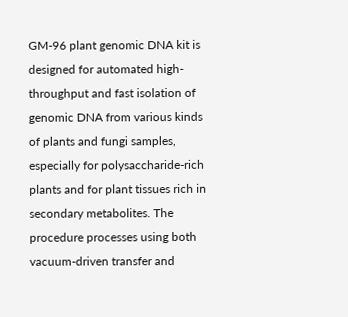GM-96 plant genomic DNA kit is designed for automated high-throughput and fast isolation of genomic DNA from various kinds of plants and fungi samples, especially for polysaccharide-rich plants and for plant tissues rich in secondary metabolites. The procedure processes using both vacuum-driven transfer and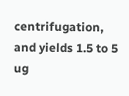centrifugation, and yields 1.5 to 5 ug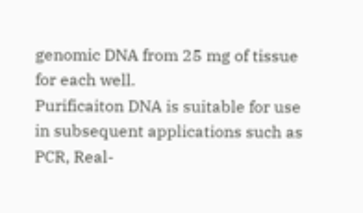genomic DNA from 25 mg of tissue for each well.
Purificaiton DNA is suitable for use in subsequent applications such as PCR, Real-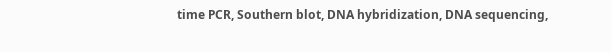time PCR, Southern blot, DNA hybridization, DNA sequencing,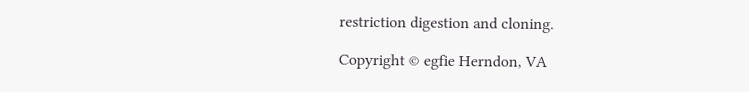restriction digestion and cloning.

Copyright © egfie Herndon, VA